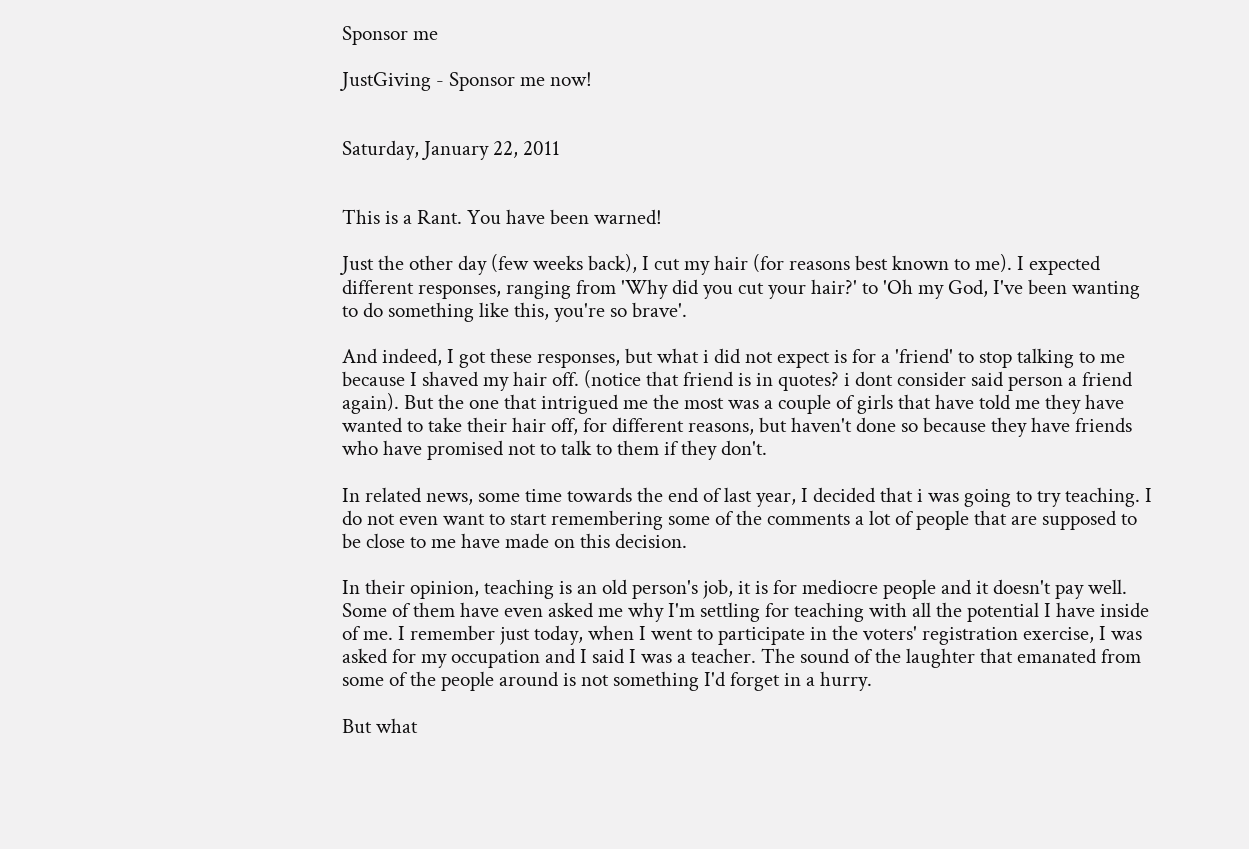Sponsor me

JustGiving - Sponsor me now!


Saturday, January 22, 2011


This is a Rant. You have been warned!

Just the other day (few weeks back), I cut my hair (for reasons best known to me). I expected different responses, ranging from 'Why did you cut your hair?' to 'Oh my God, I've been wanting to do something like this, you're so brave'.

And indeed, I got these responses, but what i did not expect is for a 'friend' to stop talking to me because I shaved my hair off. (notice that friend is in quotes? i dont consider said person a friend again). But the one that intrigued me the most was a couple of girls that have told me they have wanted to take their hair off, for different reasons, but haven't done so because they have friends who have promised not to talk to them if they don't.

In related news, some time towards the end of last year, I decided that i was going to try teaching. I do not even want to start remembering some of the comments a lot of people that are supposed to be close to me have made on this decision.

In their opinion, teaching is an old person's job, it is for mediocre people and it doesn't pay well. Some of them have even asked me why I'm settling for teaching with all the potential I have inside of me. I remember just today, when I went to participate in the voters' registration exercise, I was asked for my occupation and I said I was a teacher. The sound of the laughter that emanated from some of the people around is not something I'd forget in a hurry.

But what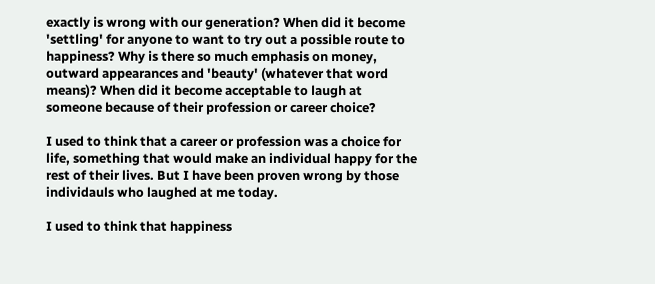exactly is wrong with our generation? When did it become 'settling' for anyone to want to try out a possible route to happiness? Why is there so much emphasis on money, outward appearances and 'beauty' (whatever that word means)? When did it become acceptable to laugh at someone because of their profession or career choice?

I used to think that a career or profession was a choice for life, something that would make an individual happy for the rest of their lives. But I have been proven wrong by those individauls who laughed at me today.

I used to think that happiness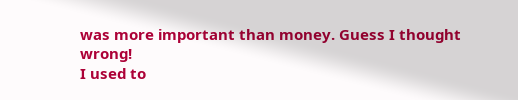was more important than money. Guess I thought wrong!
I used to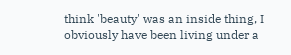think 'beauty' was an inside thing, I obviously have been living under a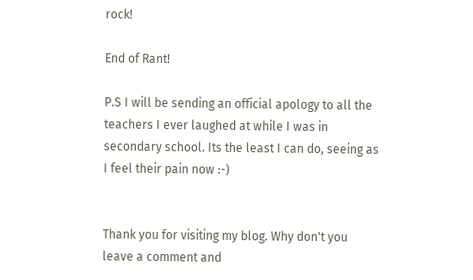rock!

End of Rant!

P.S I will be sending an official apology to all the teachers I ever laughed at while I was in secondary school. Its the least I can do, seeing as I feel their pain now :-)


Thank you for visiting my blog. Why don't you leave a comment and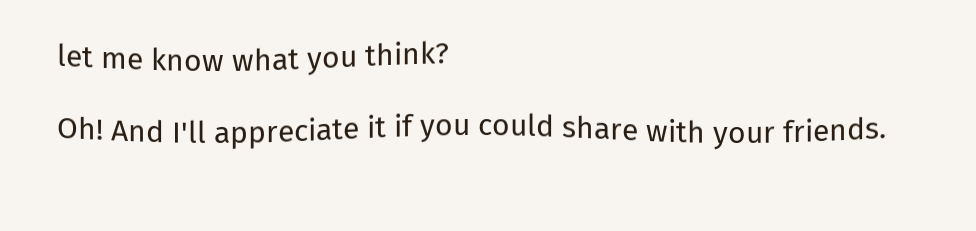let me know what you think?

Oh! And I'll appreciate it if you could share with your friends.